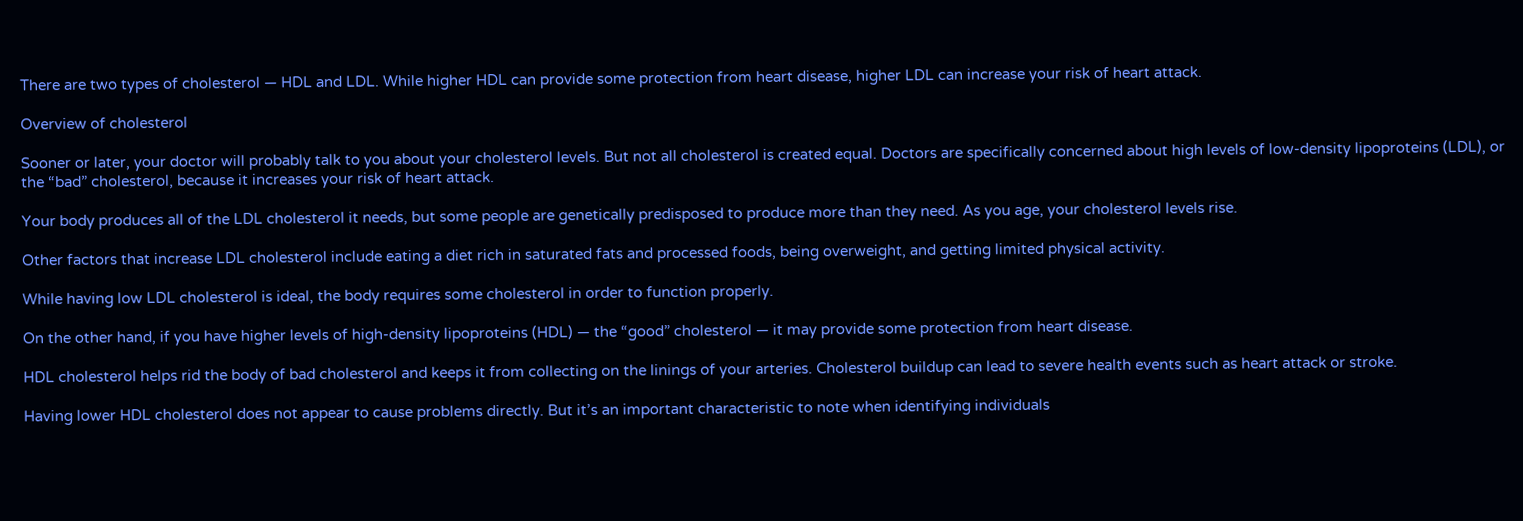There are two types of cholesterol — HDL and LDL. While higher HDL can provide some protection from heart disease, higher LDL can increase your risk of heart attack.

Overview of cholesterol

Sooner or later, your doctor will probably talk to you about your cholesterol levels. But not all cholesterol is created equal. Doctors are specifically concerned about high levels of low-density lipoproteins (LDL), or the “bad” cholesterol, because it increases your risk of heart attack.

Your body produces all of the LDL cholesterol it needs, but some people are genetically predisposed to produce more than they need. As you age, your cholesterol levels rise.

Other factors that increase LDL cholesterol include eating a diet rich in saturated fats and processed foods, being overweight, and getting limited physical activity.

While having low LDL cholesterol is ideal, the body requires some cholesterol in order to function properly.

On the other hand, if you have higher levels of high-density lipoproteins (HDL) — the “good” cholesterol — it may provide some protection from heart disease.

HDL cholesterol helps rid the body of bad cholesterol and keeps it from collecting on the linings of your arteries. Cholesterol buildup can lead to severe health events such as heart attack or stroke.

Having lower HDL cholesterol does not appear to cause problems directly. But it’s an important characteristic to note when identifying individuals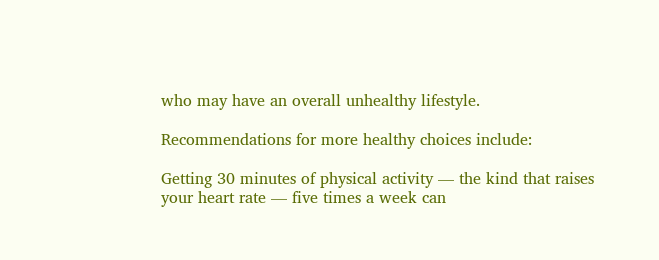who may have an overall unhealthy lifestyle.

Recommendations for more healthy choices include:

Getting 30 minutes of physical activity — the kind that raises your heart rate — five times a week can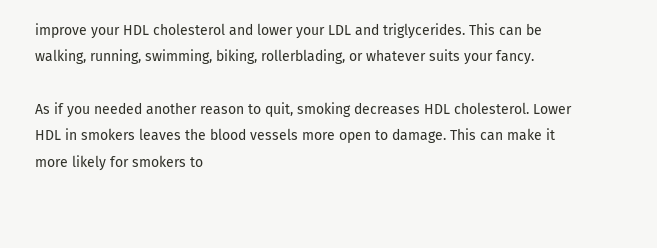improve your HDL cholesterol and lower your LDL and triglycerides. This can be walking, running, swimming, biking, rollerblading, or whatever suits your fancy.

As if you needed another reason to quit, smoking decreases HDL cholesterol. Lower HDL in smokers leaves the blood vessels more open to damage. This can make it more likely for smokers to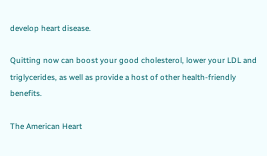develop heart disease.

Quitting now can boost your good cholesterol, lower your LDL and triglycerides, as well as provide a host of other health-friendly benefits.

The American Heart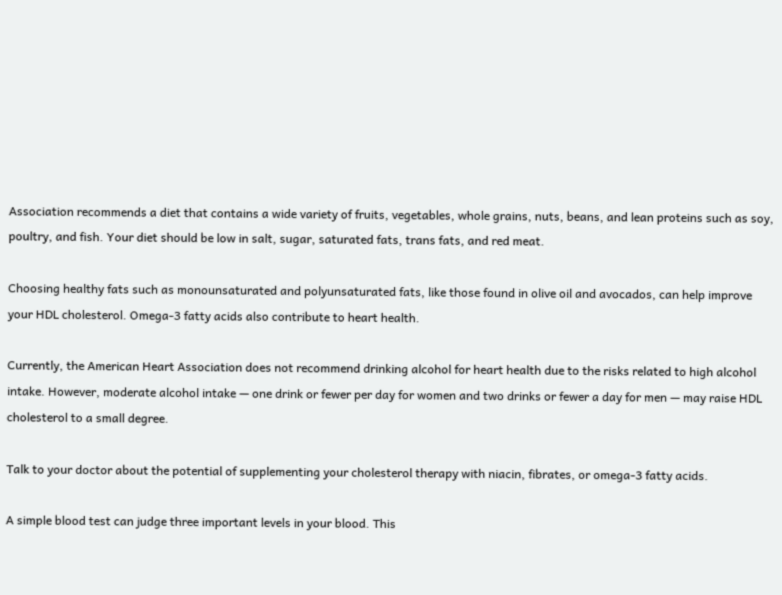Association recommends a diet that contains a wide variety of fruits, vegetables, whole grains, nuts, beans, and lean proteins such as soy, poultry, and fish. Your diet should be low in salt, sugar, saturated fats, trans fats, and red meat.

Choosing healthy fats such as monounsaturated and polyunsaturated fats, like those found in olive oil and avocados, can help improve your HDL cholesterol. Omega-3 fatty acids also contribute to heart health.

Currently, the American Heart Association does not recommend drinking alcohol for heart health due to the risks related to high alcohol intake. However, moderate alcohol intake — one drink or fewer per day for women and two drinks or fewer a day for men — may raise HDL cholesterol to a small degree.

Talk to your doctor about the potential of supplementing your cholesterol therapy with niacin, fibrates, or omega-3 fatty acids.

A simple blood test can judge three important levels in your blood. This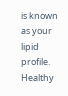is known as your lipid profile. Healthy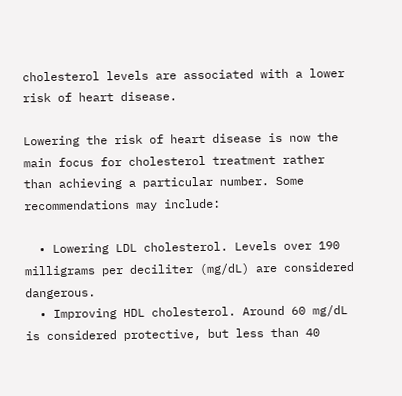cholesterol levels are associated with a lower risk of heart disease.

Lowering the risk of heart disease is now the main focus for cholesterol treatment rather than achieving a particular number. Some recommendations may include:

  • Lowering LDL cholesterol. Levels over 190 milligrams per deciliter (mg/dL) are considered dangerous.
  • Improving HDL cholesterol. Around 60 mg/dL is considered protective, but less than 40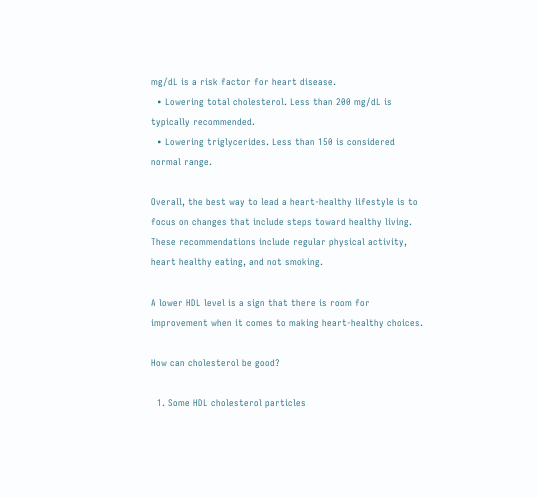mg/dL is a risk factor for heart disease.
  • Lowering total cholesterol. Less than 200 mg/dL is typically recommended.
  • Lowering triglycerides. Less than 150 is considered normal range.

Overall, the best way to lead a heart-healthy lifestyle is to focus on changes that include steps toward healthy living. These recommendations include regular physical activity, heart healthy eating, and not smoking.

A lower HDL level is a sign that there is room for improvement when it comes to making heart-healthy choices.

How can cholesterol be good?

  1. Some HDL cholesterol particles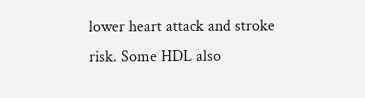lower heart attack and stroke risk. Some HDL also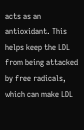acts as an antioxidant. This helps keep the LDL from being attacked by free radicals, which can make LDL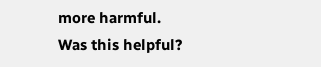more harmful.
Was this helpful?